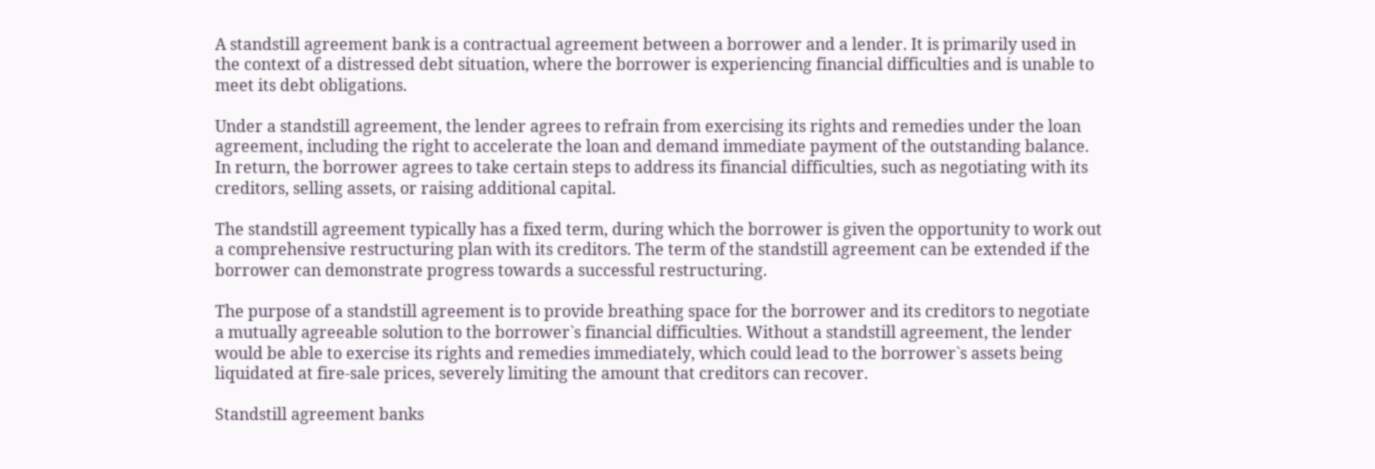A standstill agreement bank is a contractual agreement between a borrower and a lender. It is primarily used in the context of a distressed debt situation, where the borrower is experiencing financial difficulties and is unable to meet its debt obligations.

Under a standstill agreement, the lender agrees to refrain from exercising its rights and remedies under the loan agreement, including the right to accelerate the loan and demand immediate payment of the outstanding balance. In return, the borrower agrees to take certain steps to address its financial difficulties, such as negotiating with its creditors, selling assets, or raising additional capital.

The standstill agreement typically has a fixed term, during which the borrower is given the opportunity to work out a comprehensive restructuring plan with its creditors. The term of the standstill agreement can be extended if the borrower can demonstrate progress towards a successful restructuring.

The purpose of a standstill agreement is to provide breathing space for the borrower and its creditors to negotiate a mutually agreeable solution to the borrower`s financial difficulties. Without a standstill agreement, the lender would be able to exercise its rights and remedies immediately, which could lead to the borrower`s assets being liquidated at fire-sale prices, severely limiting the amount that creditors can recover.

Standstill agreement banks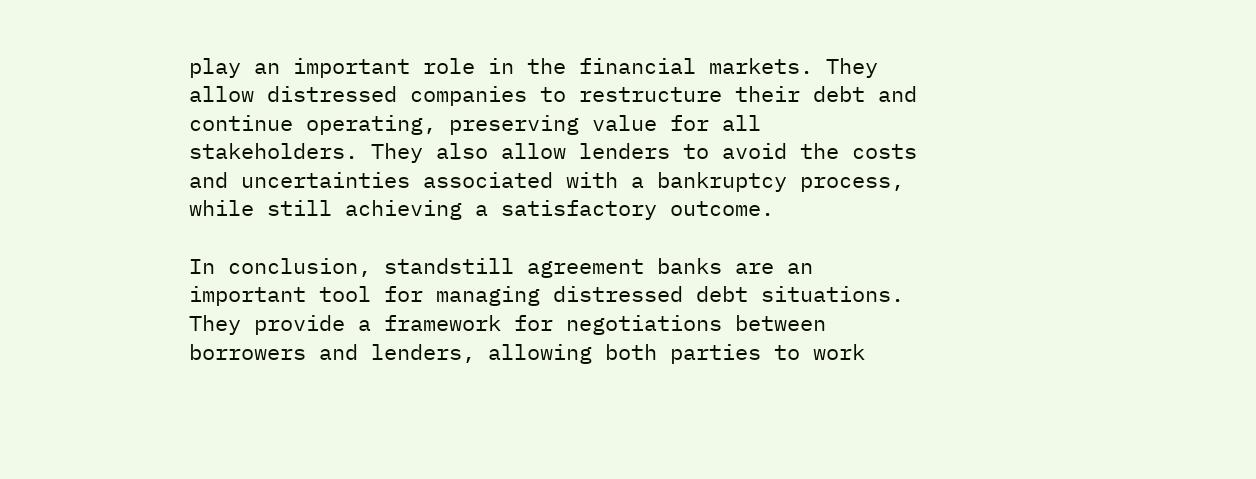play an important role in the financial markets. They allow distressed companies to restructure their debt and continue operating, preserving value for all stakeholders. They also allow lenders to avoid the costs and uncertainties associated with a bankruptcy process, while still achieving a satisfactory outcome.

In conclusion, standstill agreement banks are an important tool for managing distressed debt situations. They provide a framework for negotiations between borrowers and lenders, allowing both parties to work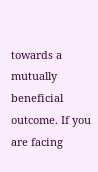towards a mutually beneficial outcome. If you are facing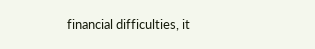financial difficulties, it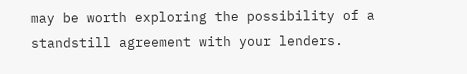may be worth exploring the possibility of a standstill agreement with your lenders.